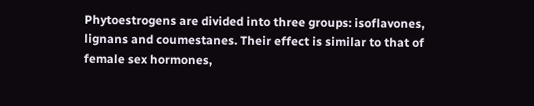Phytoestrogens are divided into three groups: isoflavones, lignans and coumestanes. Their effect is similar to that of female sex hormones,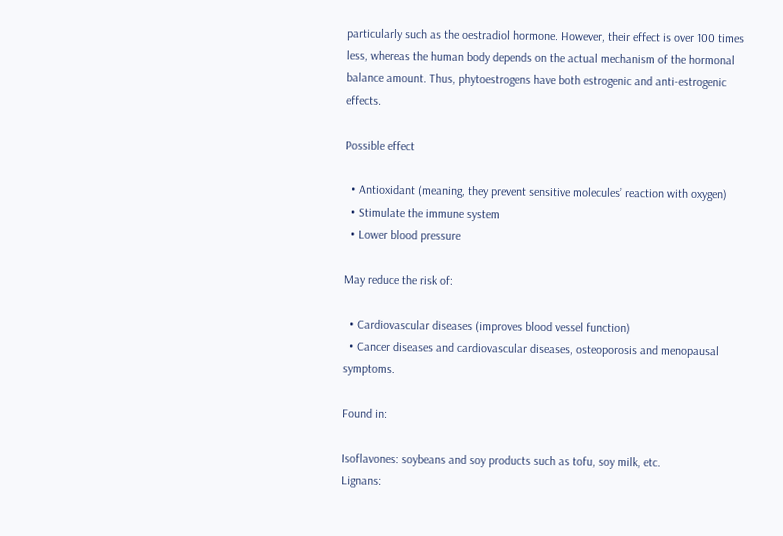particularly such as the oestradiol hormone. However, their effect is over 100 times less, whereas the human body depends on the actual mechanism of the hormonal balance amount. Thus, phytoestrogens have both estrogenic and anti-estrogenic effects.

Possible effect

  • Antioxidant (meaning, they prevent sensitive molecules’ reaction with oxygen)
  • Stimulate the immune system
  • Lower blood pressure

May reduce the risk of:

  • Cardiovascular diseases (improves blood vessel function)
  • Cancer diseases and cardiovascular diseases, osteoporosis and menopausal symptoms.

Found in:

Isoflavones: soybeans and soy products such as tofu, soy milk, etc.
Lignans: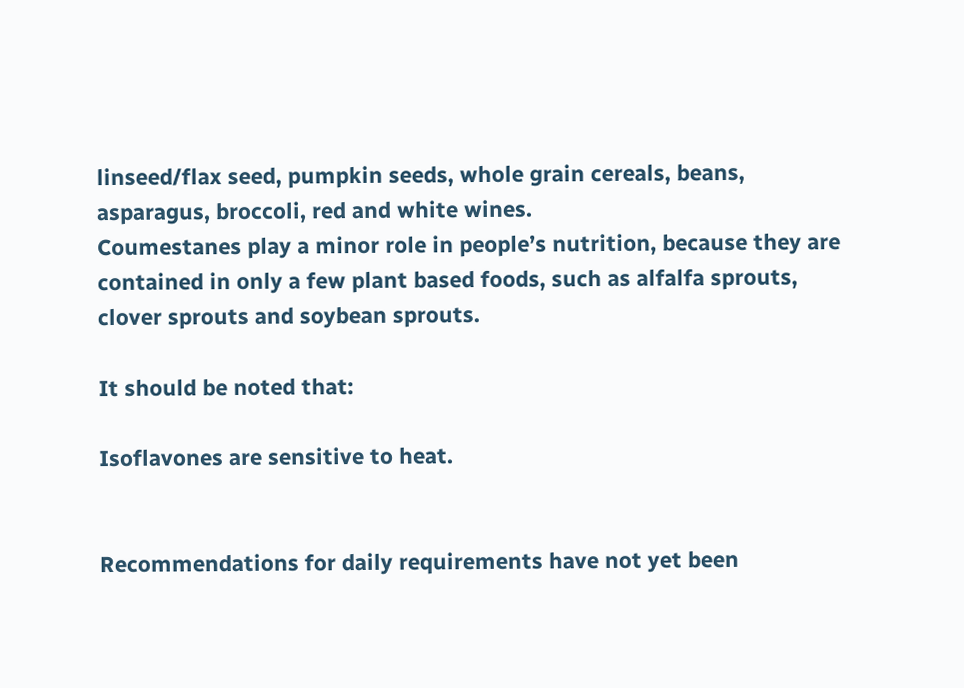linseed/flax seed, pumpkin seeds, whole grain cereals, beans, asparagus, broccoli, red and white wines.
Coumestanes play a minor role in people’s nutrition, because they are contained in only a few plant based foods, such as alfalfa sprouts, clover sprouts and soybean sprouts.

It should be noted that:

Isoflavones are sensitive to heat.


Recommendations for daily requirements have not yet been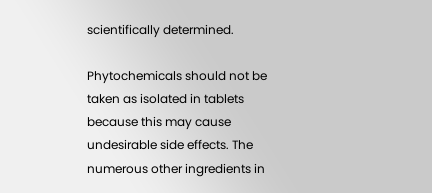scientifically determined.

Phytochemicals should not be taken as isolated in tablets because this may cause undesirable side effects. The numerous other ingredients in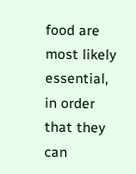food are most likely essential, in order that they can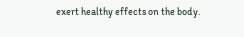exert healthy effects on the body.